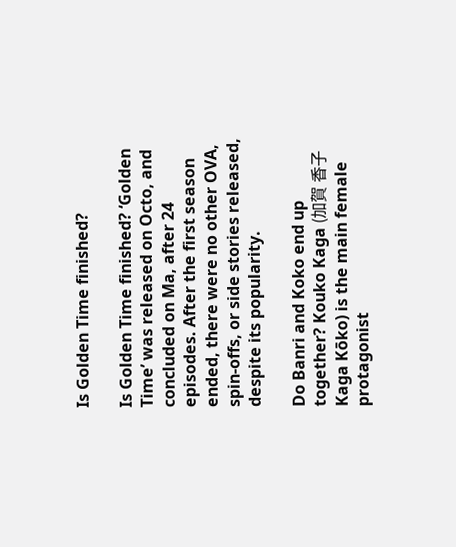Is Golden Time finished?

Is Golden Time finished? ‘Golden Time’ was released on Octo, and concluded on Ma, after 24 episodes. After the first season ended, there were no other OVA, spin-offs, or side stories released, despite its popularity.

Do Banri and Koko end up together? Kouko Kaga (加賀 香子 Kaga Kōko) is the main female protagonist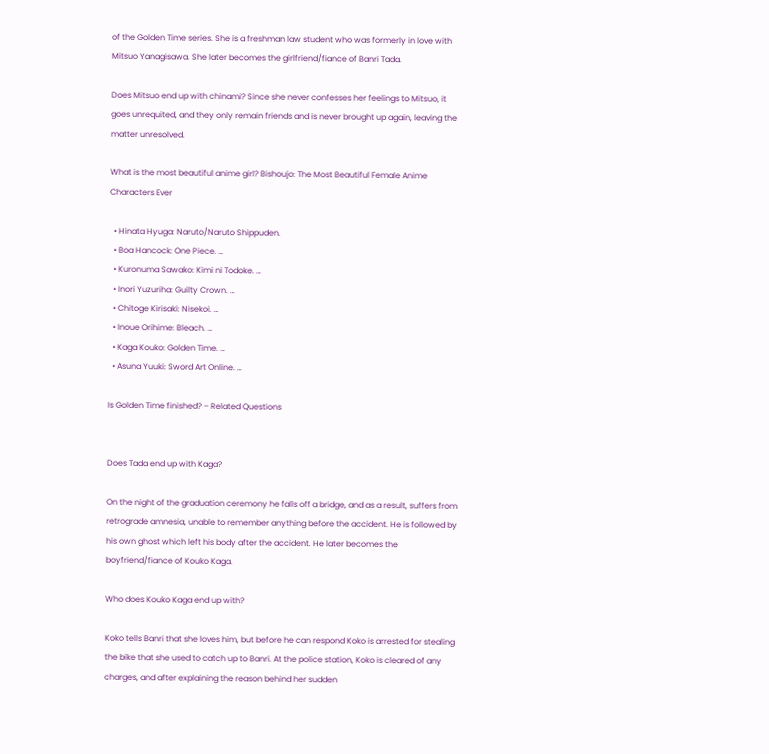of the Golden Time series. She is a freshman law student who was formerly in love with Mitsuo Yanagisawa. She later becomes the girlfriend/fiance of Banri Tada.

Does Mitsuo end up with chinami? Since she never confesses her feelings to Mitsuo, it goes unrequited, and they only remain friends and is never brought up again, leaving the matter unresolved.

What is the most beautiful anime girl? Bishoujo: The Most Beautiful Female Anime Characters Ever

  • Hinata Hyuga: Naruto/Naruto Shippuden.
  • Boa Hancock: One Piece. …
  • Kuronuma Sawako: Kimi ni Todoke. …
  • Inori Yuzuriha: Guilty Crown. …
  • Chitoge Kirisaki: Nisekoi. …
  • Inoue Orihime: Bleach. …
  • Kaga Kouko: Golden Time. …
  • Asuna Yuuki: Sword Art Online. …

Is Golden Time finished? – Related Questions


Does Tada end up with Kaga?

On the night of the graduation ceremony he falls off a bridge, and as a result, suffers from retrograde amnesia, unable to remember anything before the accident. He is followed by his own ghost which left his body after the accident. He later becomes the boyfriend/fiance of Kouko Kaga.

Who does Kouko Kaga end up with?

Koko tells Banri that she loves him, but before he can respond Koko is arrested for stealing the bike that she used to catch up to Banri. At the police station, Koko is cleared of any charges, and after explaining the reason behind her sudden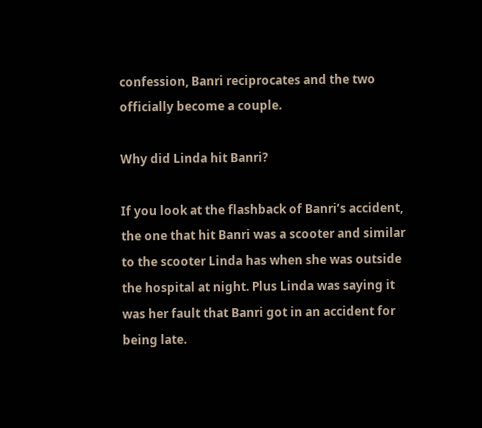confession, Banri reciprocates and the two officially become a couple.

Why did Linda hit Banri?

If you look at the flashback of Banri’s accident, the one that hit Banri was a scooter and similar to the scooter Linda has when she was outside the hospital at night. Plus Linda was saying it was her fault that Banri got in an accident for being late.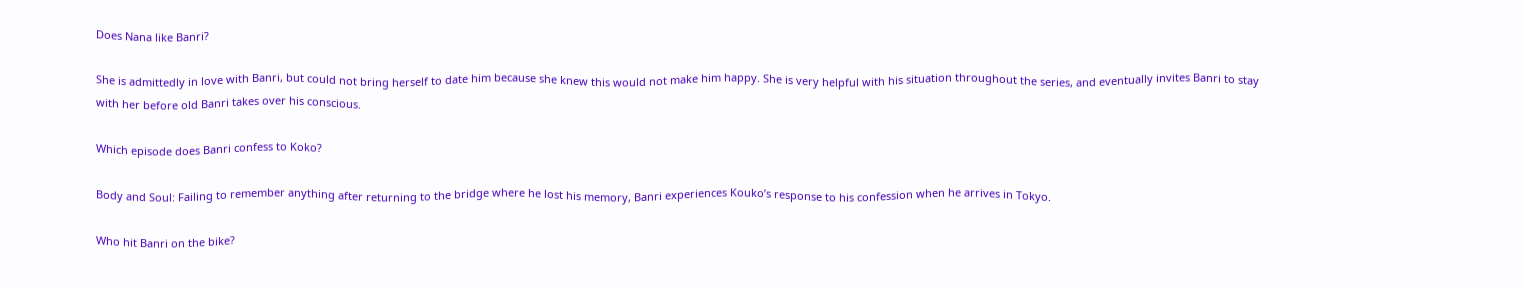Does Nana like Banri?

She is admittedly in love with Banri, but could not bring herself to date him because she knew this would not make him happy. She is very helpful with his situation throughout the series, and eventually invites Banri to stay with her before old Banri takes over his conscious.

Which episode does Banri confess to Koko?

Body and Soul: Failing to remember anything after returning to the bridge where he lost his memory, Banri experiences Kouko’s response to his confession when he arrives in Tokyo.

Who hit Banri on the bike?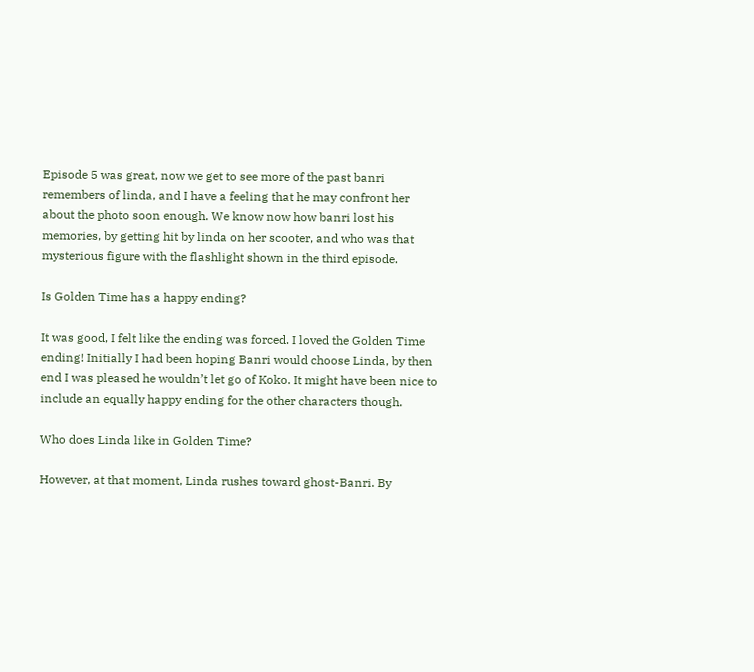Episode 5 was great, now we get to see more of the past banri remembers of linda, and I have a feeling that he may confront her about the photo soon enough. We know now how banri lost his memories, by getting hit by linda on her scooter, and who was that mysterious figure with the flashlight shown in the third episode.

Is Golden Time has a happy ending?

It was good, I felt like the ending was forced. I loved the Golden Time ending! Initially I had been hoping Banri would choose Linda, by then end I was pleased he wouldn’t let go of Koko. It might have been nice to include an equally happy ending for the other characters though.

Who does Linda like in Golden Time?

However, at that moment, Linda rushes toward ghost-Banri. By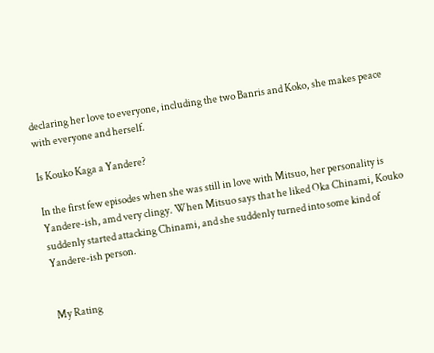declaring her love to everyone, including the two Banris and Koko, she makes peace with everyone and herself.

Is Kouko Kaga a Yandere?

In the first few episodes when she was still in love with Mitsuo, her personality is Yandere-ish, amd very clingy. When Mitsuo says that he liked Oka Chinami, Kouko suddenly started attacking Chinami, and she suddenly turned into some kind of Yandere-ish person.


My Rating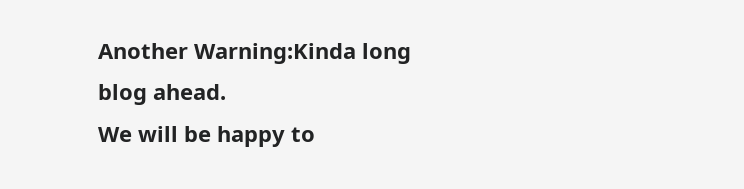Another Warning:Kinda long blog ahead.
We will be happy to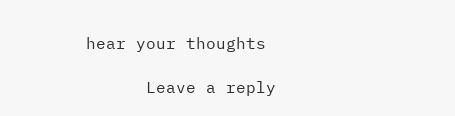hear your thoughts

      Leave a reply